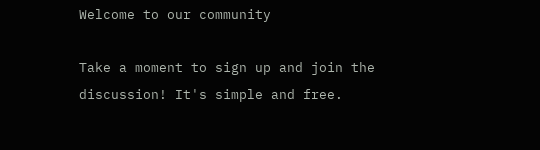Welcome to our community

Take a moment to sign up and join the discussion! It's simple and free.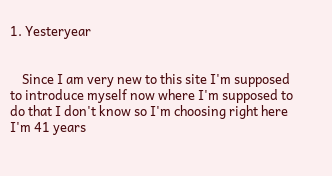1. Yesteryear


    Since I am very new to this site I'm supposed to introduce myself now where I'm supposed to do that I don't know so I'm choosing right here I'm 41 years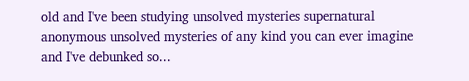old and I've been studying unsolved mysteries supernatural anonymous unsolved mysteries of any kind you can ever imagine and I've debunked so...